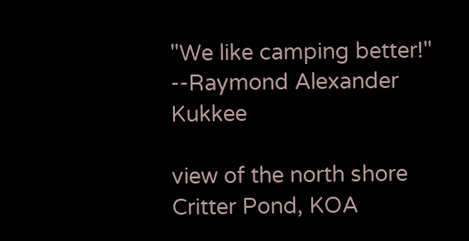"We like camping better!" --Raymond Alexander Kukkee

view of the north shore Critter Pond, KOA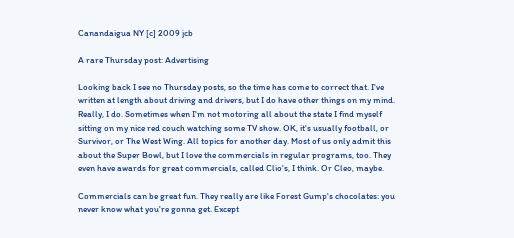Canandaigua NY [c] 2009 jcb

A rare Thursday post: Advertising

Looking back I see no Thursday posts, so the time has come to correct that. I've written at length about driving and drivers, but I do have other things on my mind. Really, I do. Sometimes when I'm not motoring all about the state I find myself sitting on my nice red couch watching some TV show. OK, it's usually football, or Survivor, or The West Wing. All topics for another day. Most of us only admit this about the Super Bowl, but I love the commercials in regular programs, too. They even have awards for great commercials, called Clio's, I think. Or Cleo, maybe.

Commercials can be great fun. They really are like Forest Gump's chocolates: you never know what you're gonna get. Except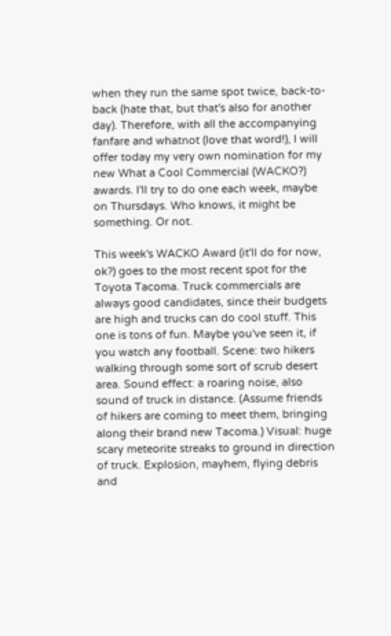when they run the same spot twice, back-to-back (hate that, but that's also for another day). Therefore, with all the accompanying fanfare and whatnot (love that word!), I will offer today my very own nomination for my new What a Cool Commercial (WACKO?) awards. I'll try to do one each week, maybe on Thursdays. Who knows, it might be something. Or not.

This week's WACKO Award (it'll do for now, ok?) goes to the most recent spot for the Toyota Tacoma. Truck commercials are always good candidates, since their budgets are high and trucks can do cool stuff. This one is tons of fun. Maybe you've seen it, if you watch any football. Scene: two hikers walking through some sort of scrub desert area. Sound effect: a roaring noise, also sound of truck in distance. (Assume friends of hikers are coming to meet them, bringing along their brand new Tacoma.) Visual: huge scary meteorite streaks to ground in direction of truck. Explosion, mayhem, flying debris and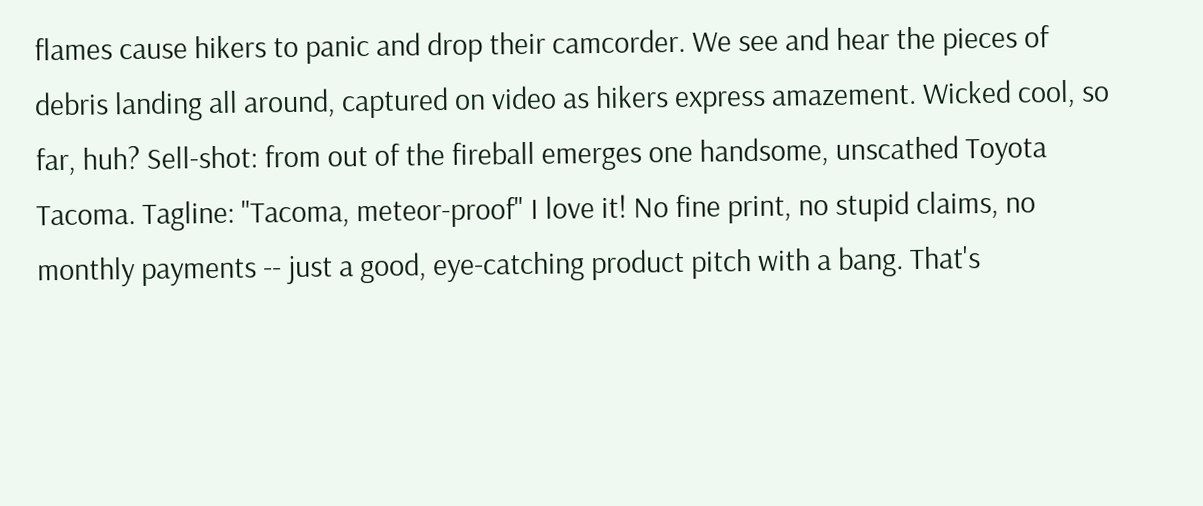flames cause hikers to panic and drop their camcorder. We see and hear the pieces of debris landing all around, captured on video as hikers express amazement. Wicked cool, so far, huh? Sell-shot: from out of the fireball emerges one handsome, unscathed Toyota Tacoma. Tagline: "Tacoma, meteor-proof" I love it! No fine print, no stupid claims, no monthly payments -- just a good, eye-catching product pitch with a bang. That's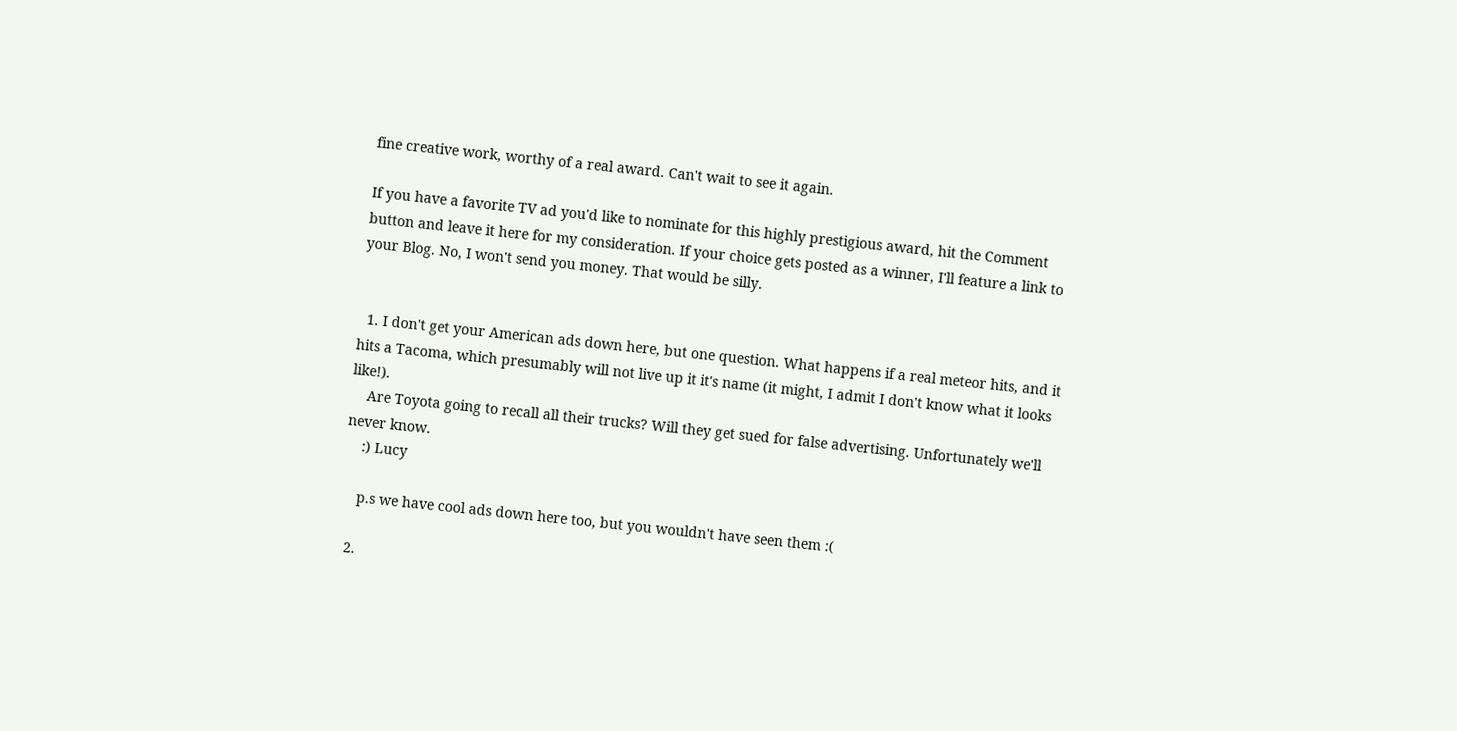fine creative work, worthy of a real award. Can't wait to see it again.

If you have a favorite TV ad you'd like to nominate for this highly prestigious award, hit the Comment button and leave it here for my consideration. If your choice gets posted as a winner, I'll feature a link to your Blog. No, I won't send you money. That would be silly.


  1. I don't get your American ads down here, but one question. What happens if a real meteor hits, and it hits a Tacoma, which presumably will not live up it it's name (it might, I admit I don't know what it looks like!).
    Are Toyota going to recall all their trucks? Will they get sued for false advertising. Unfortunately we'll never know.
    :) Lucy

    p.s we have cool ads down here too, but you wouldn't have seen them :(

  2.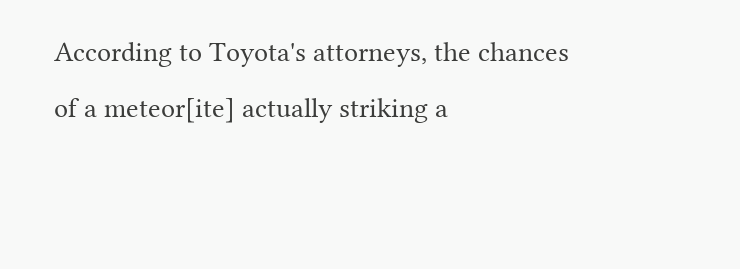According to Toyota's attorneys, the chances of a meteor[ite] actually striking a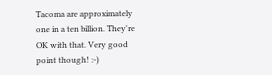Tacoma are approximately one in a ten billion. They're OK with that. Very good point though! :-)